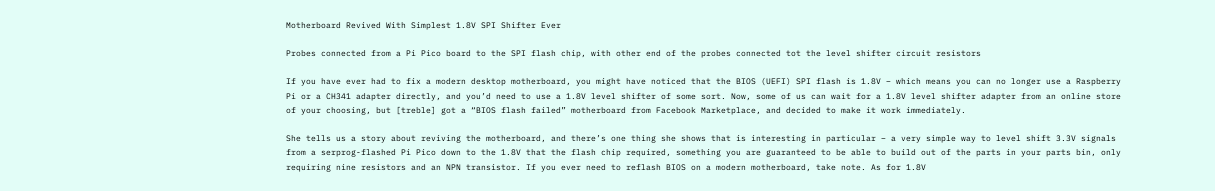Motherboard Revived With Simplest 1.8V SPI Shifter Ever

Probes connected from a Pi Pico board to the SPI flash chip, with other end of the probes connected tot the level shifter circuit resistors

If you have ever had to fix a modern desktop motherboard, you might have noticed that the BIOS (UEFI) SPI flash is 1.8V – which means you can no longer use a Raspberry Pi or a CH341 adapter directly, and you’d need to use a 1.8V level shifter of some sort. Now, some of us can wait for a 1.8V level shifter adapter from an online store of your choosing, but [treble] got a “BIOS flash failed” motherboard from Facebook Marketplace, and decided to make it work immediately.

She tells us a story about reviving the motherboard, and there’s one thing she shows that is interesting in particular – a very simple way to level shift 3.3V signals from a serprog-flashed Pi Pico down to the 1.8V that the flash chip required, something you are guaranteed to be able to build out of the parts in your parts bin, only requiring nine resistors and an NPN transistor. If you ever need to reflash BIOS on a modern motherboard, take note. As for 1.8V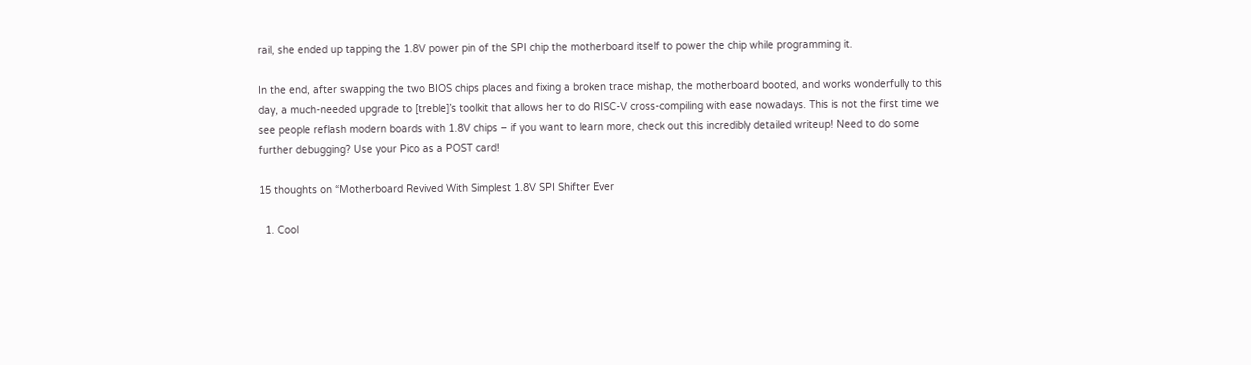rail, she ended up tapping the 1.8V power pin of the SPI chip the motherboard itself to power the chip while programming it.

In the end, after swapping the two BIOS chips places and fixing a broken trace mishap, the motherboard booted, and works wonderfully to this day, a much-needed upgrade to [treble]’s toolkit that allows her to do RISC-V cross-compiling with ease nowadays. This is not the first time we see people reflash modern boards with 1.8V chips – if you want to learn more, check out this incredibly detailed writeup! Need to do some further debugging? Use your Pico as a POST card!

15 thoughts on “Motherboard Revived With Simplest 1.8V SPI Shifter Ever

  1. Cool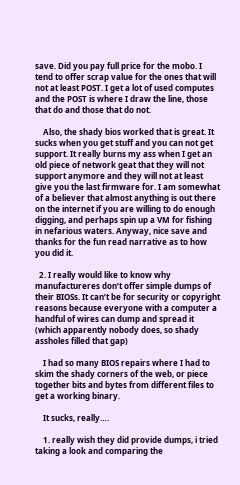save. Did you pay full price for the mobo. I tend to offer scrap value for the ones that will not at least POST. I get a lot of used computes and the POST is where I draw the line, those that do and those that do not.

    Also, the shady bios worked that is great. It sucks when you get stuff and you can not get support. It really burns my ass when I get an old piece of network geat that they will not support anymore and they will not at least give you the last firmware for. I am somewhat of a believer that almost anything is out there on the internet if you are willing to do enough digging, and perhaps spin up a VM for fishing in nefarious waters. Anyway, nice save and thanks for the fun read narrative as to how you did it.

  2. I really would like to know why manufactureres don’t offer simple dumps of their BIOSs. It can’t be for security or copyright reasons because everyone with a computer a handful of wires can dump and spread it (which apparently nobody does, so shady assholes filled that gap)

    I had so many BIOS repairs where I had to skim the shady corners of the web, or piece together bits and bytes from different files to get a working binary.

    It sucks, really….

    1. really wish they did provide dumps, i tried taking a look and comparing the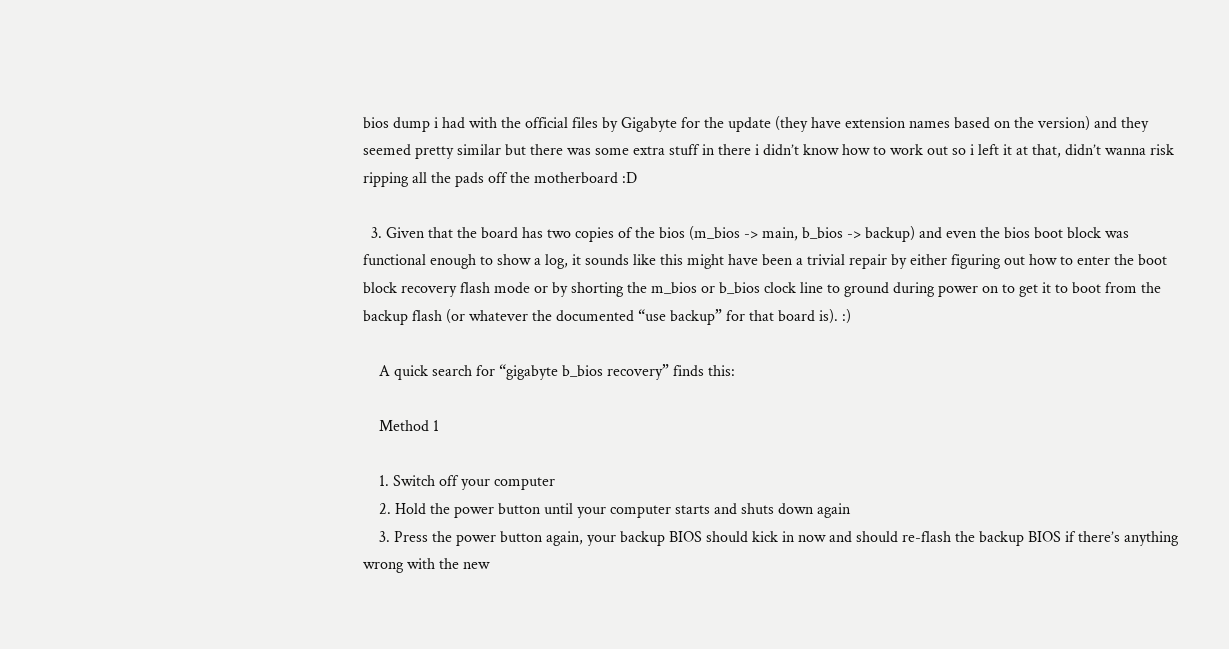bios dump i had with the official files by Gigabyte for the update (they have extension names based on the version) and they seemed pretty similar but there was some extra stuff in there i didn’t know how to work out so i left it at that, didn’t wanna risk ripping all the pads off the motherboard :D

  3. Given that the board has two copies of the bios (m_bios -> main, b_bios -> backup) and even the bios boot block was functional enough to show a log, it sounds like this might have been a trivial repair by either figuring out how to enter the boot block recovery flash mode or by shorting the m_bios or b_bios clock line to ground during power on to get it to boot from the backup flash (or whatever the documented “use backup” for that board is). :)

    A quick search for “gigabyte b_bios recovery” finds this:

    Method 1

    1. Switch off your computer
    2. Hold the power button until your computer starts and shuts down again
    3. Press the power button again, your backup BIOS should kick in now and should re-flash the backup BIOS if there’s anything wrong with the new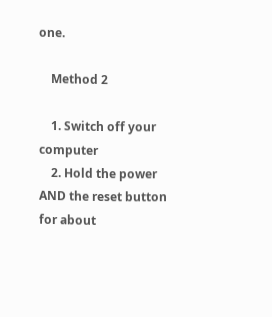one.

    Method 2

    1. Switch off your computer
    2. Hold the power AND the reset button for about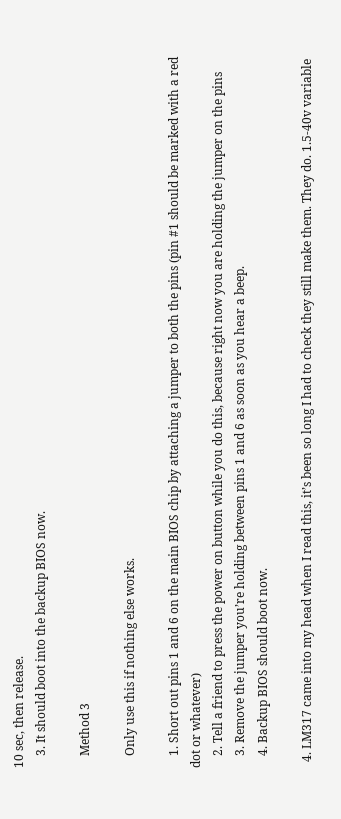10 sec, then release.
    3. It should boot into the backup BIOS now.

    Method 3

    Only use this if nothing else works.

    1. Short out pins 1 and 6 on the main BIOS chip by attaching a jumper to both the pins (pin #1 should be marked with a red dot or whatever)
    2. Tell a friend to press the power on button while you do this, because right now you are holding the jumper on the pins
    3. Remove the jumper you’re holding between pins 1 and 6 as soon as you hear a beep.
    4. Backup BIOS should boot now.

  4. LM317 came into my head when I read this, it’s been so long I had to check they still make them. They do. 1.5-40v variable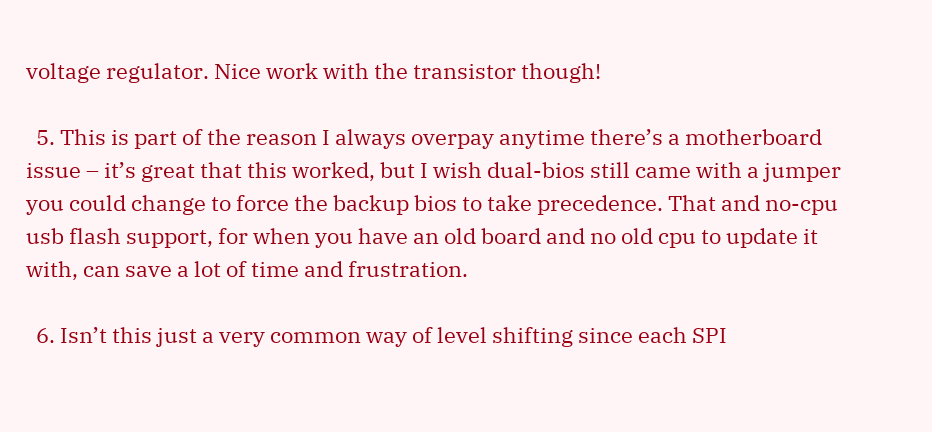voltage regulator. Nice work with the transistor though!

  5. This is part of the reason I always overpay anytime there’s a motherboard issue – it’s great that this worked, but I wish dual-bios still came with a jumper you could change to force the backup bios to take precedence. That and no-cpu usb flash support, for when you have an old board and no old cpu to update it with, can save a lot of time and frustration.

  6. Isn’t this just a very common way of level shifting since each SPI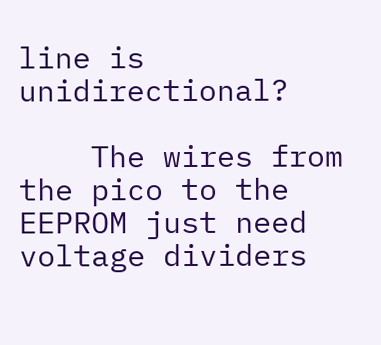line is unidirectional?

    The wires from the pico to the EEPROM just need voltage dividers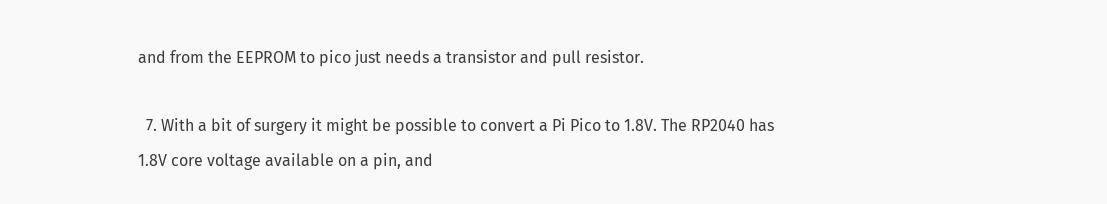and from the EEPROM to pico just needs a transistor and pull resistor.

  7. With a bit of surgery it might be possible to convert a Pi Pico to 1.8V. The RP2040 has 1.8V core voltage available on a pin, and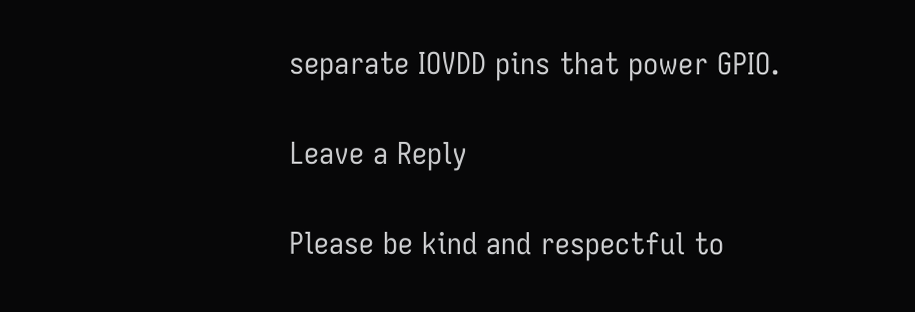separate IOVDD pins that power GPIO.

Leave a Reply

Please be kind and respectful to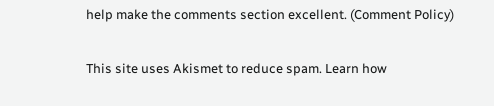help make the comments section excellent. (Comment Policy)

This site uses Akismet to reduce spam. Learn how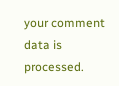your comment data is processed.